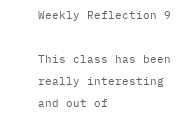Weekly Reflection 9

This class has been really interesting and out of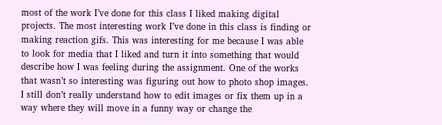most of the work I’ve done for this class I liked making digital projects. The most interesting work I’ve done in this class is finding or making reaction gifs. This was interesting for me because I was able to look for media that I liked and turn it into something that would describe how I was feeling during the assignment. One of the works that wasn’t so interesting was figuring out how to photo shop images. I still don’t really understand how to edit images or fix them up in a way where they will move in a funny way or change the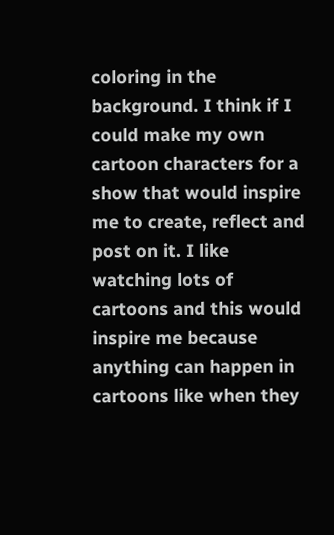coloring in the background. I think if I could make my own cartoon characters for a show that would inspire me to create, reflect and post on it. I like watching lots of cartoons and this would inspire me because anything can happen in cartoons like when they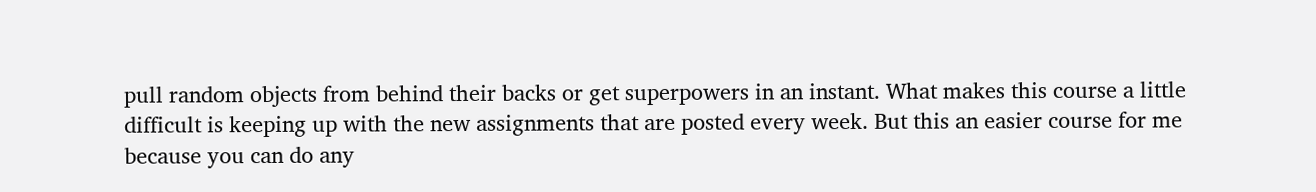pull random objects from behind their backs or get superpowers in an instant. What makes this course a little difficult is keeping up with the new assignments that are posted every week. But this an easier course for me because you can do any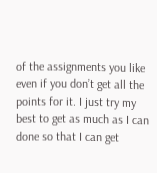of the assignments you like even if you don’t get all the points for it. I just try my best to get as much as I can done so that I can get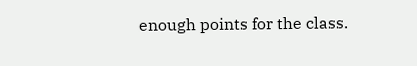enough points for the class.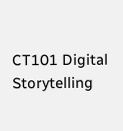CT101 Digital Storytelling